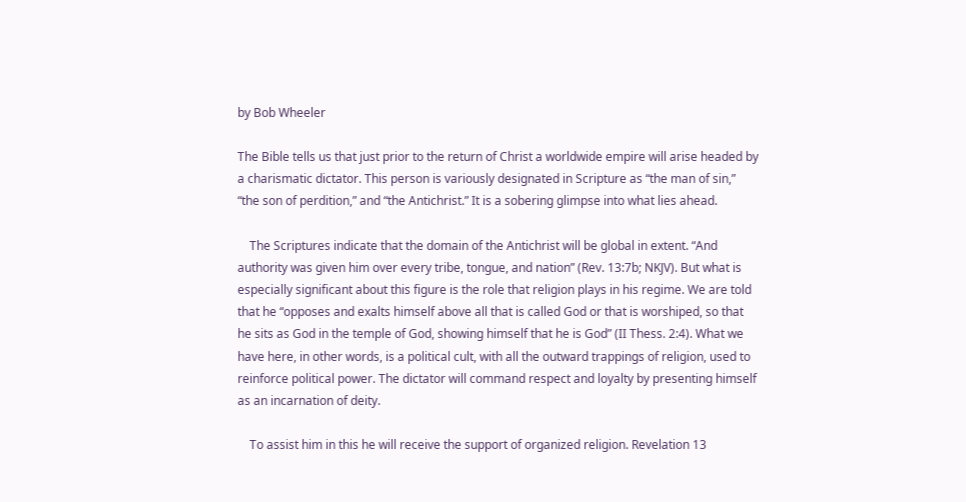by Bob Wheeler

The Bible tells us that just prior to the return of Christ a worldwide empire will arise headed by a charismatic dictator. This person is variously designated in Scripture as “the man of sin,” “the son of perdition,” and “the Antichrist.” It is a sobering glimpse into what lies ahead.

    The Scriptures indicate that the domain of the Antichrist will be global in extent. “And authority was given him over every tribe, tongue, and nation” (Rev. 13:7b; NKJV). But what is especially significant about this figure is the role that religion plays in his regime. We are told that he “opposes and exalts himself above all that is called God or that is worshiped, so that he sits as God in the temple of God, showing himself that he is God” (II Thess. 2:4). What we have here, in other words, is a political cult, with all the outward trappings of religion, used to reinforce political power. The dictator will command respect and loyalty by presenting himself as an incarnation of deity.

    To assist him in this he will receive the support of organized religion. Revelation 13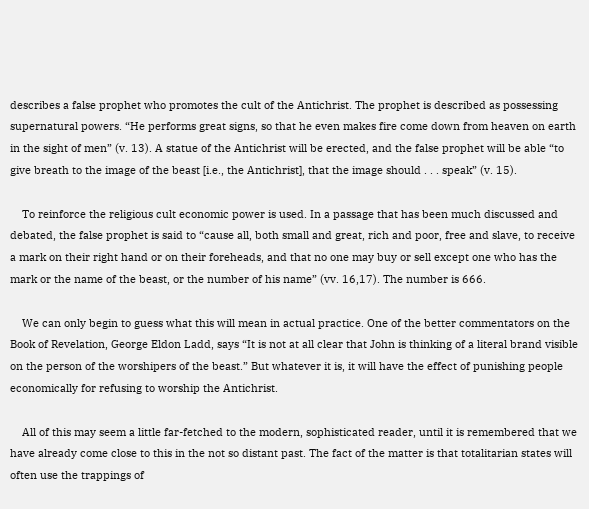describes a false prophet who promotes the cult of the Antichrist. The prophet is described as possessing supernatural powers. “He performs great signs, so that he even makes fire come down from heaven on earth in the sight of men” (v. 13). A statue of the Antichrist will be erected, and the false prophet will be able “to give breath to the image of the beast [i.e., the Antichrist], that the image should . . . speak” (v. 15).

    To reinforce the religious cult economic power is used. In a passage that has been much discussed and debated, the false prophet is said to “cause all, both small and great, rich and poor, free and slave, to receive a mark on their right hand or on their foreheads, and that no one may buy or sell except one who has the mark or the name of the beast, or the number of his name” (vv. 16,17). The number is 666.

    We can only begin to guess what this will mean in actual practice. One of the better commentators on the Book of Revelation, George Eldon Ladd, says “It is not at all clear that John is thinking of a literal brand visible on the person of the worshipers of the beast.” But whatever it is, it will have the effect of punishing people economically for refusing to worship the Antichrist.

    All of this may seem a little far-fetched to the modern, sophisticated reader, until it is remembered that we have already come close to this in the not so distant past. The fact of the matter is that totalitarian states will often use the trappings of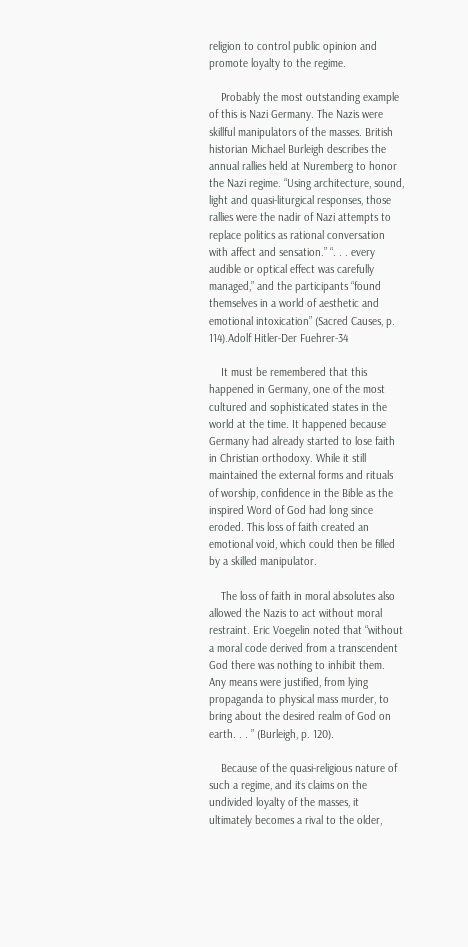religion to control public opinion and promote loyalty to the regime.

    Probably the most outstanding example of this is Nazi Germany. The Nazis were skillful manipulators of the masses. British historian Michael Burleigh describes the annual rallies held at Nuremberg to honor the Nazi regime. “Using architecture, sound, light and quasi-liturgical responses, those rallies were the nadir of Nazi attempts to replace politics as rational conversation with affect and sensation.” “. . . every audible or optical effect was carefully managed,” and the participants “found themselves in a world of aesthetic and emotional intoxication” (Sacred Causes, p. 114).Adolf Hitler-Der Fuehrer-34

    It must be remembered that this happened in Germany, one of the most cultured and sophisticated states in the world at the time. It happened because Germany had already started to lose faith in Christian orthodoxy. While it still maintained the external forms and rituals of worship, confidence in the Bible as the inspired Word of God had long since eroded. This loss of faith created an emotional void, which could then be filled by a skilled manipulator.

    The loss of faith in moral absolutes also allowed the Nazis to act without moral restraint. Eric Voegelin noted that “without a moral code derived from a transcendent God there was nothing to inhibit them. Any means were justified, from lying propaganda to physical mass murder, to bring about the desired realm of God on earth. . . ” (Burleigh, p. 120).

    Because of the quasi-religious nature of such a regime, and its claims on the undivided loyalty of the masses, it ultimately becomes a rival to the older,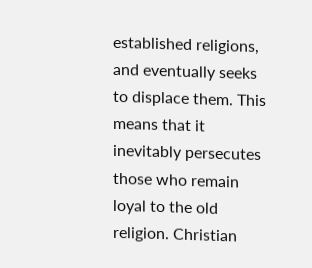established religions, and eventually seeks to displace them. This means that it inevitably persecutes those who remain loyal to the old religion. Christian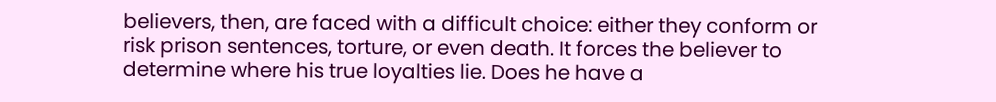believers, then, are faced with a difficult choice: either they conform or risk prison sentences, torture, or even death. It forces the believer to determine where his true loyalties lie. Does he have a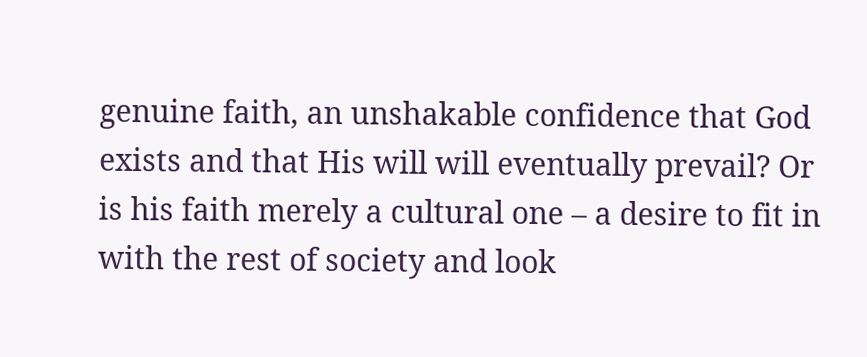genuine faith, an unshakable confidence that God exists and that His will will eventually prevail? Or is his faith merely a cultural one – a desire to fit in with the rest of society and look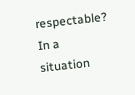respectable? In a situation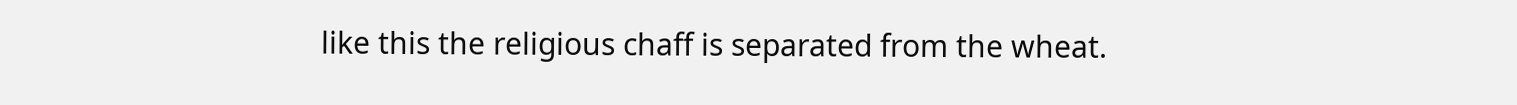like this the religious chaff is separated from the wheat.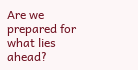Are we prepared for what lies ahead?